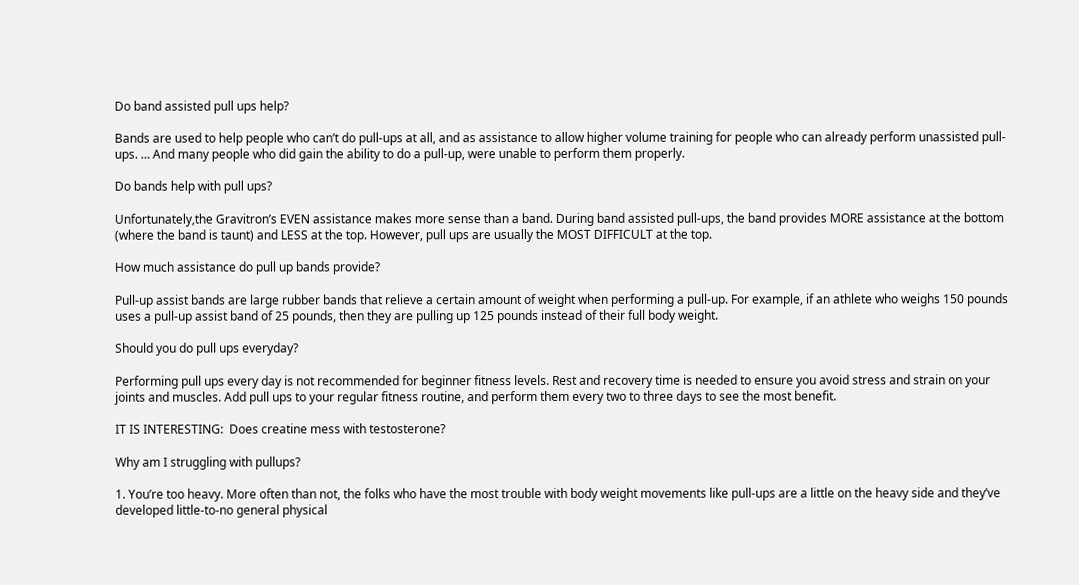Do band assisted pull ups help?

Bands are used to help people who can’t do pull-ups at all, and as assistance to allow higher volume training for people who can already perform unassisted pull-ups. … And many people who did gain the ability to do a pull-up, were unable to perform them properly.

Do bands help with pull ups?

Unfortunately,the Gravitron’s EVEN assistance makes more sense than a band. During band assisted pull-ups, the band provides MORE assistance at the bottom (where the band is taunt) and LESS at the top. However, pull ups are usually the MOST DIFFICULT at the top.

How much assistance do pull up bands provide?

Pull-up assist bands are large rubber bands that relieve a certain amount of weight when performing a pull-up. For example, if an athlete who weighs 150 pounds uses a pull-up assist band of 25 pounds, then they are pulling up 125 pounds instead of their full body weight.

Should you do pull ups everyday?

Performing pull ups every day is not recommended for beginner fitness levels. Rest and recovery time is needed to ensure you avoid stress and strain on your joints and muscles. Add pull ups to your regular fitness routine, and perform them every two to three days to see the most benefit.

IT IS INTERESTING:  Does creatine mess with testosterone?

Why am I struggling with pullups?

1. You’re too heavy. More often than not, the folks who have the most trouble with body weight movements like pull-ups are a little on the heavy side and they’ve developed little-to-no general physical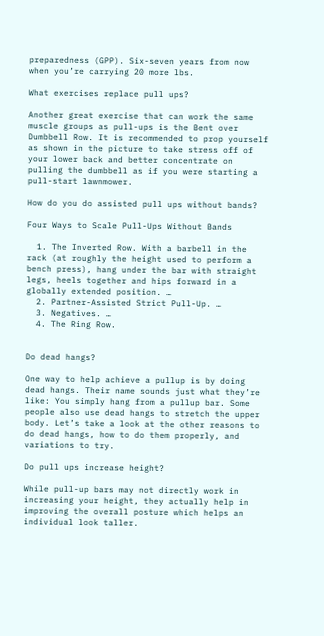preparedness (GPP). Six-seven years from now when you’re carrying 20 more lbs.

What exercises replace pull ups?

Another great exercise that can work the same muscle groups as pull-ups is the Bent over Dumbbell Row. It is recommended to prop yourself as shown in the picture to take stress off of your lower back and better concentrate on pulling the dumbbell as if you were starting a pull-start lawnmower.

How do you do assisted pull ups without bands?

Four Ways to Scale Pull-Ups Without Bands

  1. The Inverted Row. With a barbell in the rack (at roughly the height used to perform a bench press), hang under the bar with straight legs, heels together and hips forward in a globally extended position. …
  2. Partner-Assisted Strict Pull-Up. …
  3. Negatives. …
  4. The Ring Row.


Do dead hangs?

One way to help achieve a pullup is by doing dead hangs. Their name sounds just what they’re like: You simply hang from a pullup bar. Some people also use dead hangs to stretch the upper body. Let’s take a look at the other reasons to do dead hangs, how to do them properly, and variations to try.

Do pull ups increase height?

While pull-up bars may not directly work in increasing your height, they actually help in improving the overall posture which helps an individual look taller.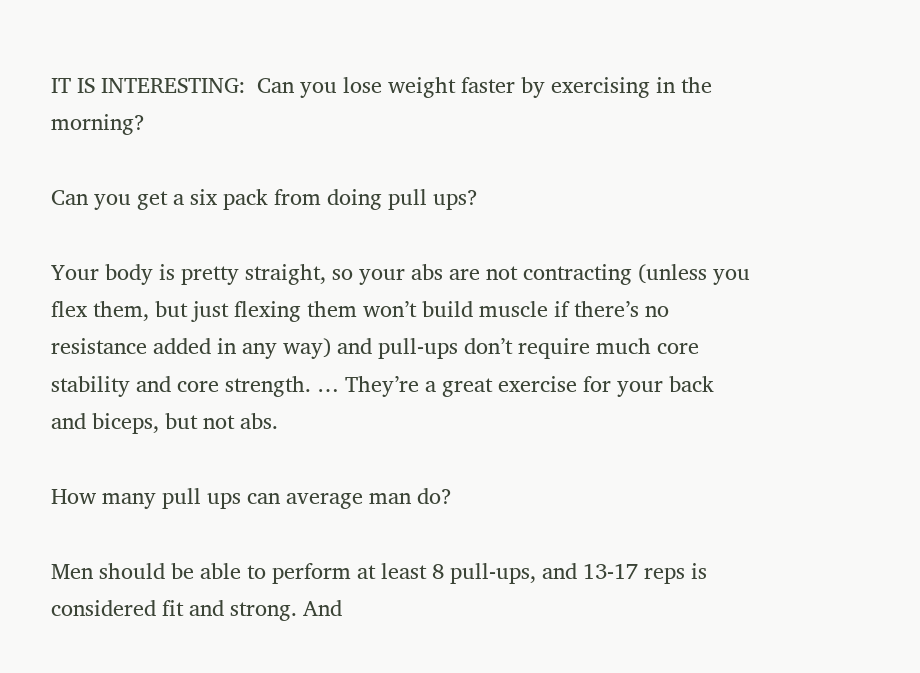IT IS INTERESTING:  Can you lose weight faster by exercising in the morning?

Can you get a six pack from doing pull ups?

Your body is pretty straight, so your abs are not contracting (unless you flex them, but just flexing them won’t build muscle if there’s no resistance added in any way) and pull-ups don’t require much core stability and core strength. … They’re a great exercise for your back and biceps, but not abs.

How many pull ups can average man do?

Men should be able to perform at least 8 pull-ups, and 13-17 reps is considered fit and strong. And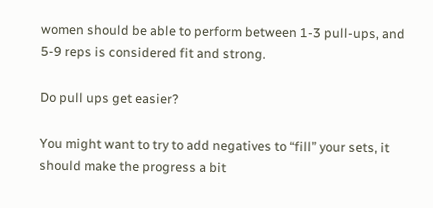women should be able to perform between 1-3 pull-ups, and 5-9 reps is considered fit and strong.

Do pull ups get easier?

You might want to try to add negatives to “fill” your sets, it should make the progress a bit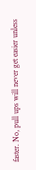faster. No, pull ups will never get easier unless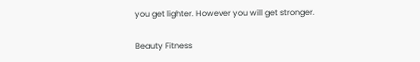you get lighter. However you will get stronger.

Beauty Fitness